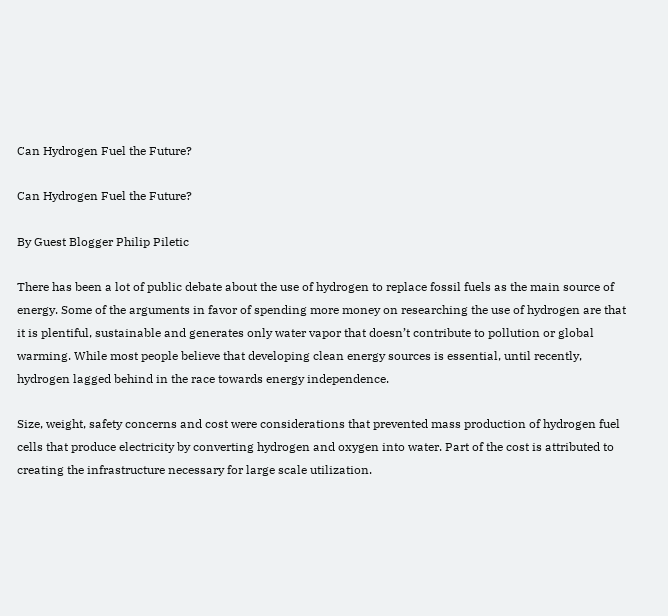Can Hydrogen Fuel the Future?

Can Hydrogen Fuel the Future?

By Guest Blogger Philip Piletic

There has been a lot of public debate about the use of hydrogen to replace fossil fuels as the main source of energy. Some of the arguments in favor of spending more money on researching the use of hydrogen are that it is plentiful, sustainable and generates only water vapor that doesn’t contribute to pollution or global warming. While most people believe that developing clean energy sources is essential, until recently, hydrogen lagged behind in the race towards energy independence.

Size, weight, safety concerns and cost were considerations that prevented mass production of hydrogen fuel cells that produce electricity by converting hydrogen and oxygen into water. Part of the cost is attributed to creating the infrastructure necessary for large scale utilization.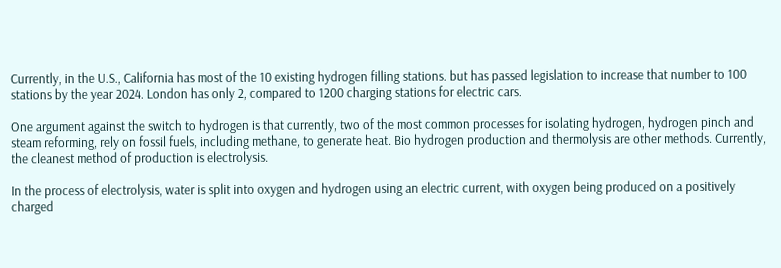Currently, in the U.S., California has most of the 10 existing hydrogen filling stations. but has passed legislation to increase that number to 100 stations by the year 2024. London has only 2, compared to 1200 charging stations for electric cars.

One argument against the switch to hydrogen is that currently, two of the most common processes for isolating hydrogen, hydrogen pinch and steam reforming, rely on fossil fuels, including methane, to generate heat. Bio hydrogen production and thermolysis are other methods. Currently, the cleanest method of production is electrolysis.

In the process of electrolysis, water is split into oxygen and hydrogen using an electric current, with oxygen being produced on a positively charged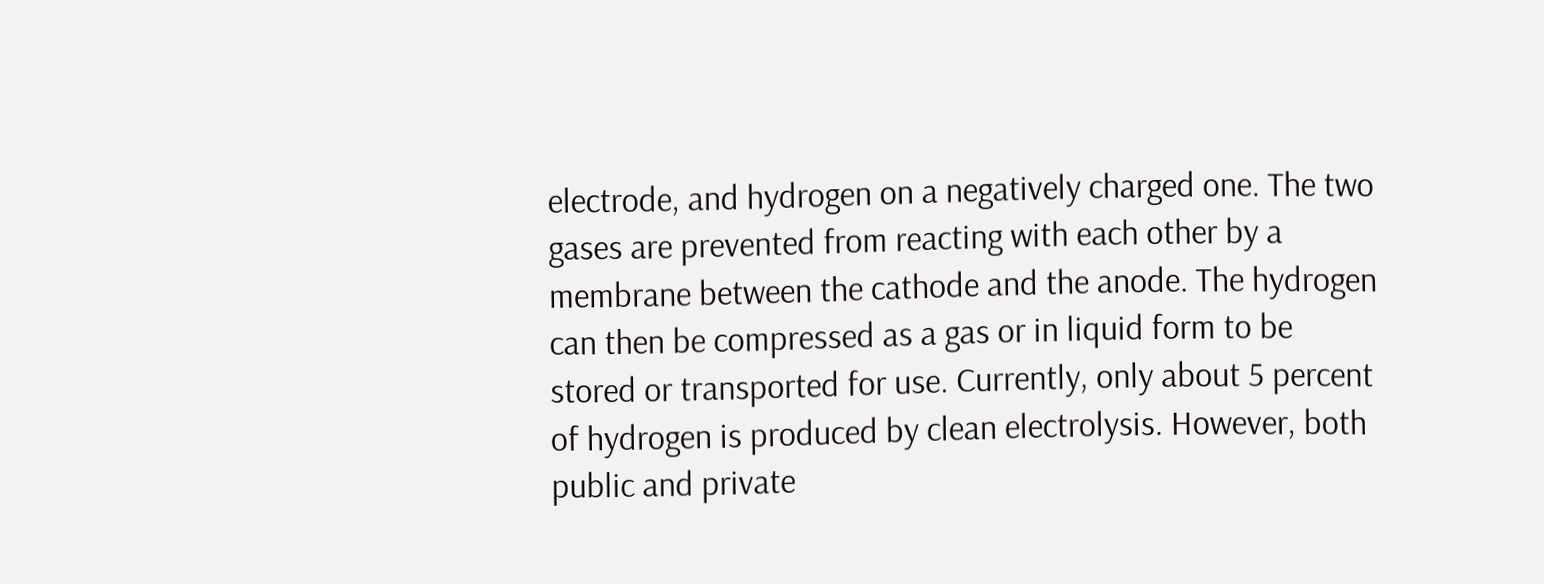electrode, and hydrogen on a negatively charged one. The two gases are prevented from reacting with each other by a membrane between the cathode and the anode. The hydrogen can then be compressed as a gas or in liquid form to be stored or transported for use. Currently, only about 5 percent of hydrogen is produced by clean electrolysis. However, both public and private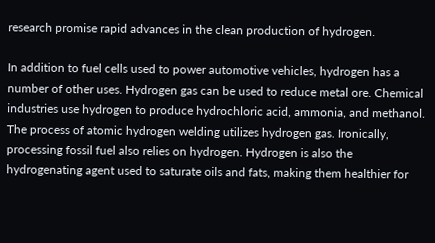research promise rapid advances in the clean production of hydrogen.

In addition to fuel cells used to power automotive vehicles, hydrogen has a number of other uses. Hydrogen gas can be used to reduce metal ore. Chemical industries use hydrogen to produce hydrochloric acid, ammonia, and methanol. The process of atomic hydrogen welding utilizes hydrogen gas. Ironically, processing fossil fuel also relies on hydrogen. Hydrogen is also the hydrogenating agent used to saturate oils and fats, making them healthier for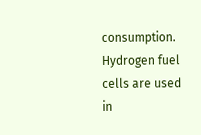consumption. Hydrogen fuel cells are used in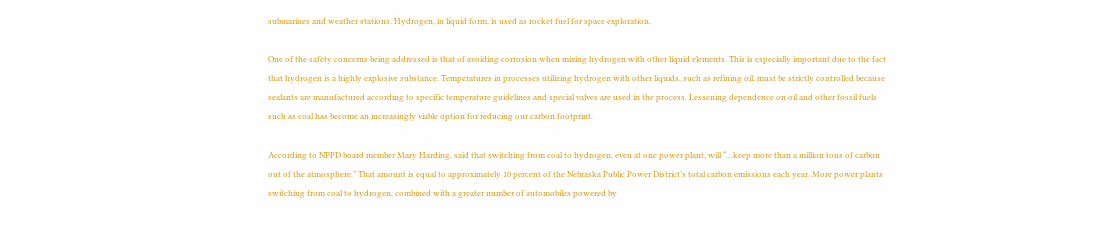submarines and weather stations. Hydrogen, in liquid form, is used as rocket fuel for space exploration.

One of the safety concerns being addressed is that of avoiding corrosion when mixing hydrogen with other liquid elements. This is especially important due to the fact that hydrogen is a highly explosive substance. Temperatures in processes utilizing hydrogen with other liquids, such as refining oil, must be strictly controlled because sealants are manufactured according to specific temperature guidelines and special valves are used in the process. Lessening dependence on oil and other fossil fuels such as coal has become an increasingly viable option for reducing our carbon footprint.

According to NPPD board member Mary Harding, said that switching from coal to hydrogen, even at one power plant, will “…keep more than a million tons of carbon out of the atmosphere.” That amount is equal to approximately 10 percent of the Nebraska Public Power District’s total carbon emissions each year. More power plants switching from coal to hydrogen, combined with a greater number of automobiles powered by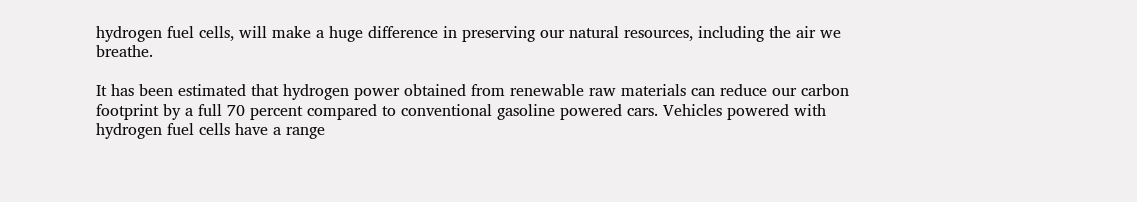hydrogen fuel cells, will make a huge difference in preserving our natural resources, including the air we breathe.

It has been estimated that hydrogen power obtained from renewable raw materials can reduce our carbon footprint by a full 70 percent compared to conventional gasoline powered cars. Vehicles powered with hydrogen fuel cells have a range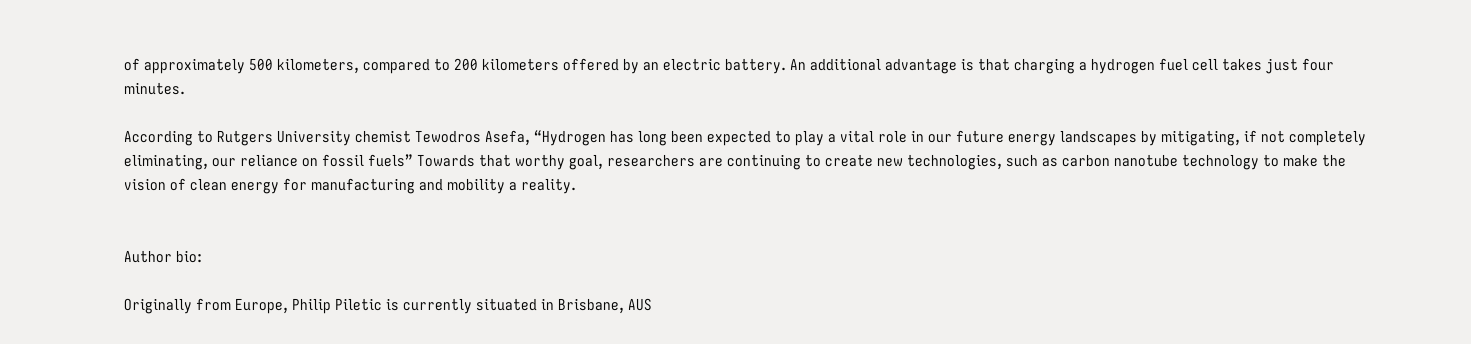of approximately 500 kilometers, compared to 200 kilometers offered by an electric battery. An additional advantage is that charging a hydrogen fuel cell takes just four minutes.

According to Rutgers University chemist Tewodros Asefa, “Hydrogen has long been expected to play a vital role in our future energy landscapes by mitigating, if not completely eliminating, our reliance on fossil fuels” Towards that worthy goal, researchers are continuing to create new technologies, such as carbon nanotube technology to make the vision of clean energy for manufacturing and mobility a reality.


Author bio:

Originally from Europe, Philip Piletic is currently situated in Brisbane, AUS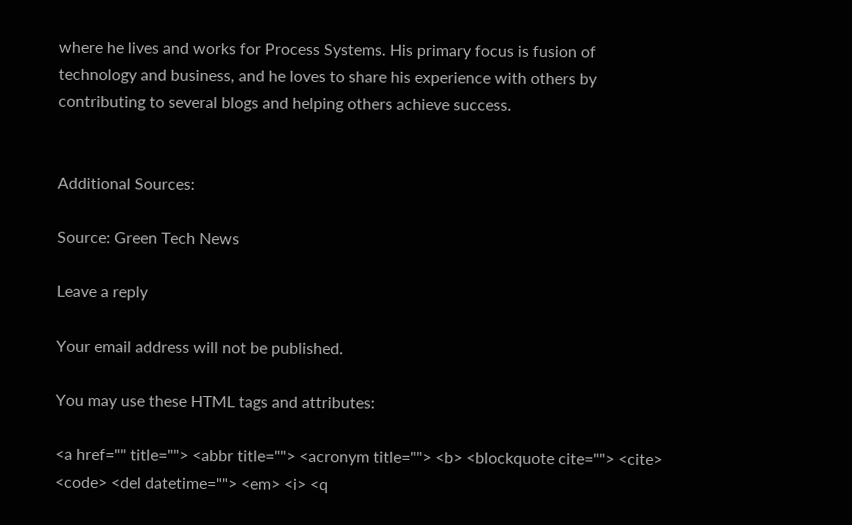where he lives and works for Process Systems. His primary focus is fusion of technology and business, and he loves to share his experience with others by contributing to several blogs and helping others achieve success.


Additional Sources:

Source: Green Tech News

Leave a reply

Your email address will not be published.

You may use these HTML tags and attributes:

<a href="" title=""> <abbr title=""> <acronym title=""> <b> <blockquote cite=""> <cite> <code> <del datetime=""> <em> <i> <q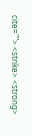cite=""> <strike> <strong>